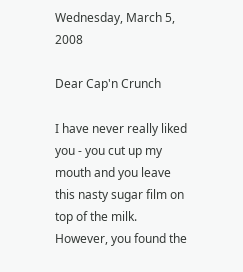Wednesday, March 5, 2008

Dear Cap'n Crunch

I have never really liked you - you cut up my mouth and you leave this nasty sugar film on top of the milk. However, you found the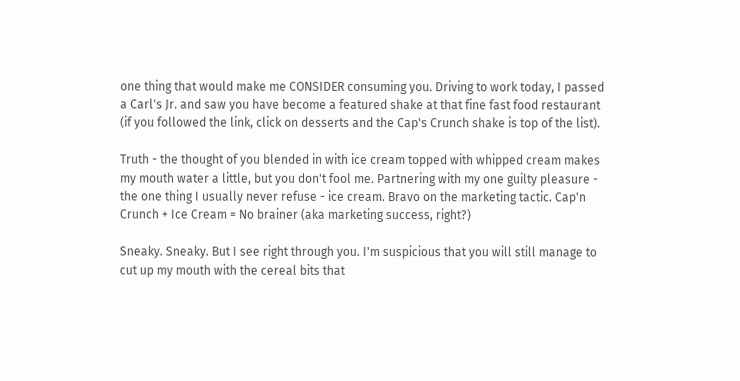one thing that would make me CONSIDER consuming you. Driving to work today, I passed a Carl's Jr. and saw you have become a featured shake at that fine fast food restaurant (if you followed the link, click on desserts and the Cap's Crunch shake is top of the list).

Truth - the thought of you blended in with ice cream topped with whipped cream makes my mouth water a little, but you don't fool me. Partnering with my one guilty pleasure - the one thing I usually never refuse - ice cream. Bravo on the marketing tactic. Cap'n Crunch + Ice Cream = No brainer (aka marketing success, right?)

Sneaky. Sneaky. But I see right through you. I'm suspicious that you will still manage to cut up my mouth with the cereal bits that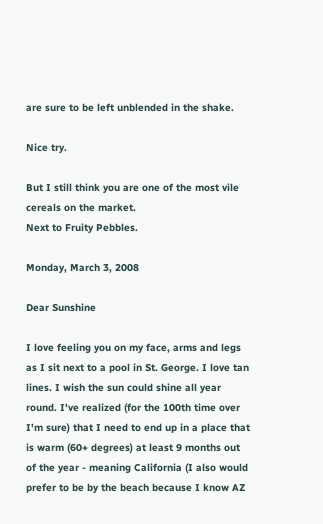are sure to be left unblended in the shake.

Nice try.

But I still think you are one of the most vile cereals on the market.
Next to Fruity Pebbles.

Monday, March 3, 2008

Dear Sunshine

I love feeling you on my face, arms and legs as I sit next to a pool in St. George. I love tan lines. I wish the sun could shine all year round. I've realized (for the 100th time over I'm sure) that I need to end up in a place that is warm (60+ degrees) at least 9 months out of the year - meaning California (I also would prefer to be by the beach because I know AZ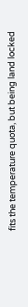fits the temperature quota, but being land locked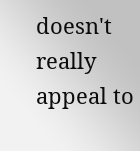doesn't really appeal to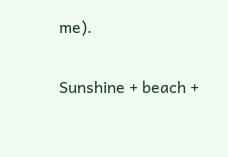me).

Sunshine + beach +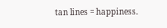tan lines = happiness.